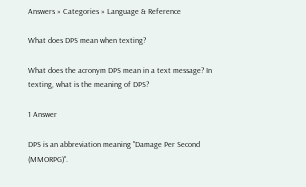Answers » Categories » Language & Reference

What does DPS mean when texting?

What does the acronym DPS mean in a text message? In texting, what is the meaning of DPS?

1 Answer

DPS is an abbreviation meaning "Damage Per Second (MMORPG)".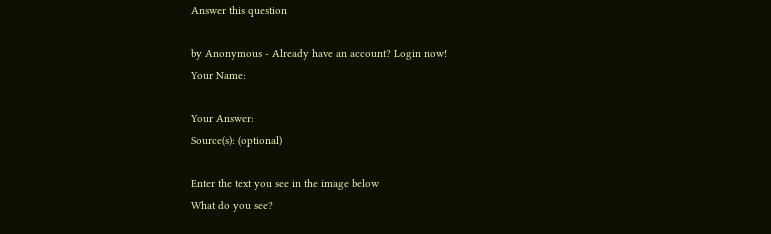Answer this question

by Anonymous - Already have an account? Login now!
Your Name:

Your Answer:
Source(s): (optional)

Enter the text you see in the image below
What do you see?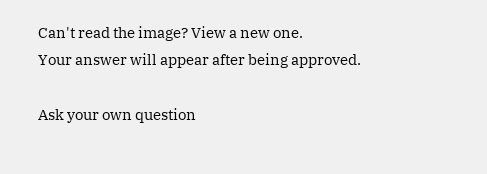Can't read the image? View a new one.
Your answer will appear after being approved.

Ask your own question